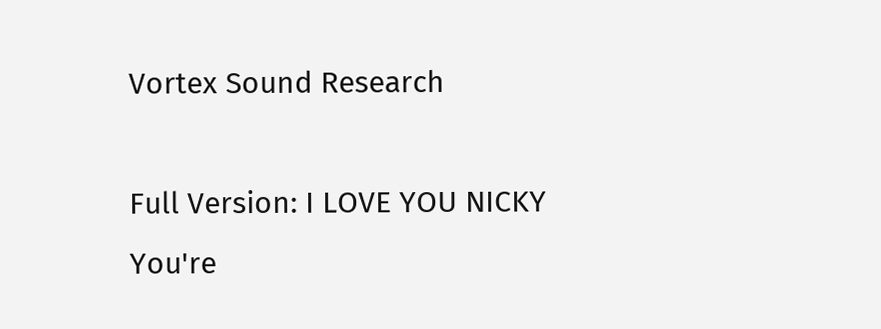Vortex Sound Research

Full Version: I LOVE YOU NICKY
You're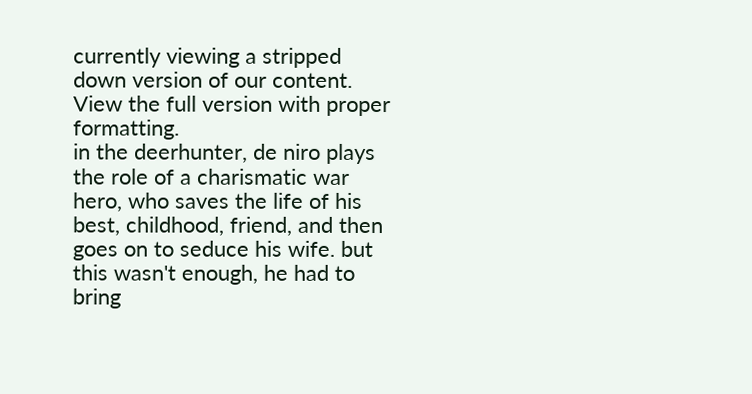currently viewing a stripped down version of our content. View the full version with proper formatting.
in the deerhunter, de niro plays the role of a charismatic war hero, who saves the life of his best, childhood, friend, and then goes on to seduce his wife. but this wasn't enough, he had to bring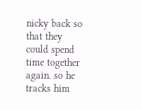nicky back so that they could spend time together again. so he tracks him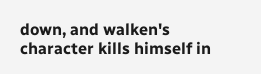down, and walken's character kills himself in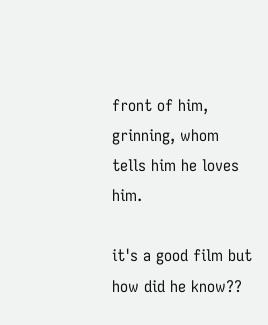front of him, grinning, whom tells him he loves him.

it's a good film but how did he know??